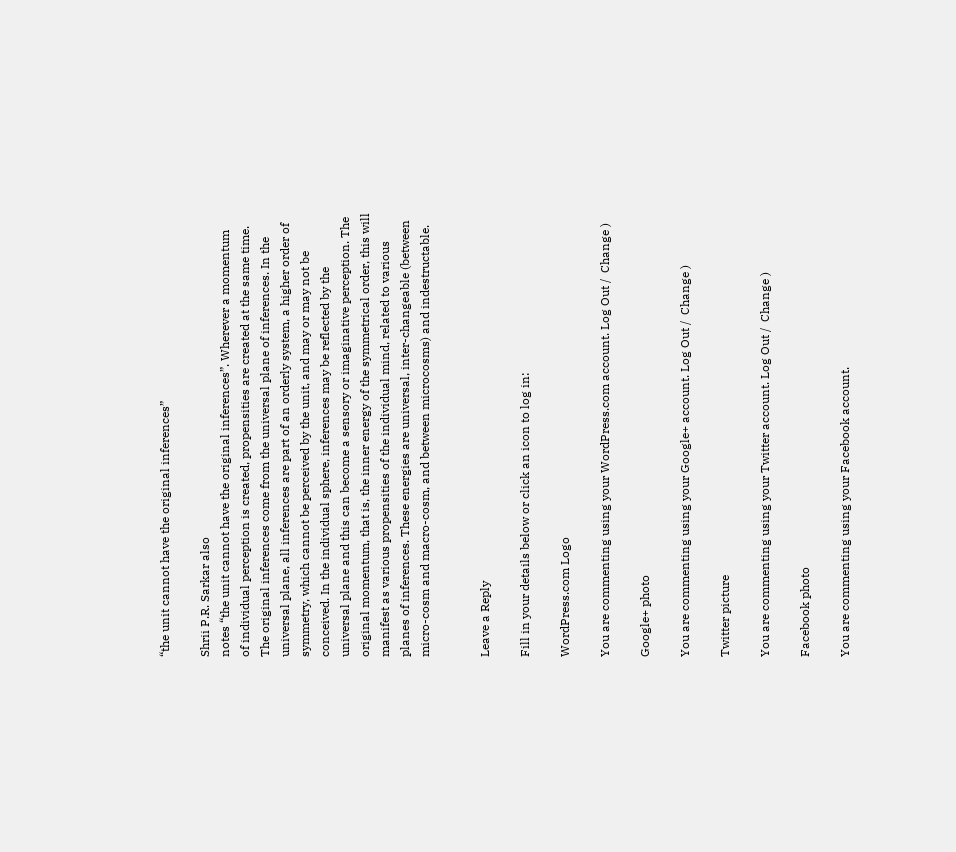“the unit cannot have the original inferences”

Shrii P.R. Sarkar also
notes “the unit cannot have the original inferences”. Wherever a momentum
of individual perception is created, propensities are created at the same time.
The original inferences come from the universal plane of inferences. In the
universal plane, all inferences are part of an orderly system, a higher order of
symmetry, which cannot be perceived by the unit, and may or may not be
conceived. In the individual sphere, inferences may be reflected by the
universal plane and this can become a sensory or imaginative perception. The
original momentum, that is, the inner energy of the symmetrical order, this will
manifest as various propensities of the individual mind, related to various
planes of inferences. These energies are universal, inter-changeable (between
micro-cosm and macro-cosm, and between microcosms) and indestructable.


Leave a Reply

Fill in your details below or click an icon to log in:

WordPress.com Logo

You are commenting using your WordPress.com account. Log Out /  Change )

Google+ photo

You are commenting using your Google+ account. Log Out /  Change )

Twitter picture

You are commenting using your Twitter account. Log Out /  Change )

Facebook photo

You are commenting using your Facebook account.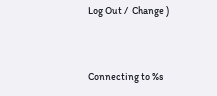Log Out /  Change )


Connecting to %s